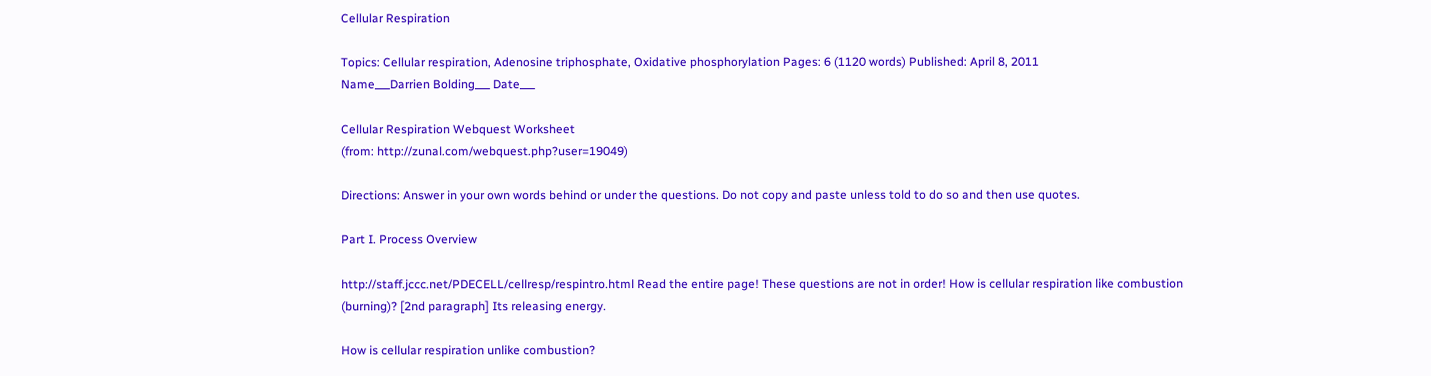Cellular Respiration

Topics: Cellular respiration, Adenosine triphosphate, Oxidative phosphorylation Pages: 6 (1120 words) Published: April 8, 2011
Name___Darrien Bolding___ Date___

Cellular Respiration Webquest Worksheet
(from: http://zunal.com/webquest.php?user=19049)

Directions: Answer in your own words behind or under the questions. Do not copy and paste unless told to do so and then use quotes.

Part I. Process Overview

http://staff.jccc.net/PDECELL/cellresp/respintro.html Read the entire page! These questions are not in order! How is cellular respiration like combustion (burning)? [2nd paragraph] Its releasing energy.

How is cellular respiration unlike combustion?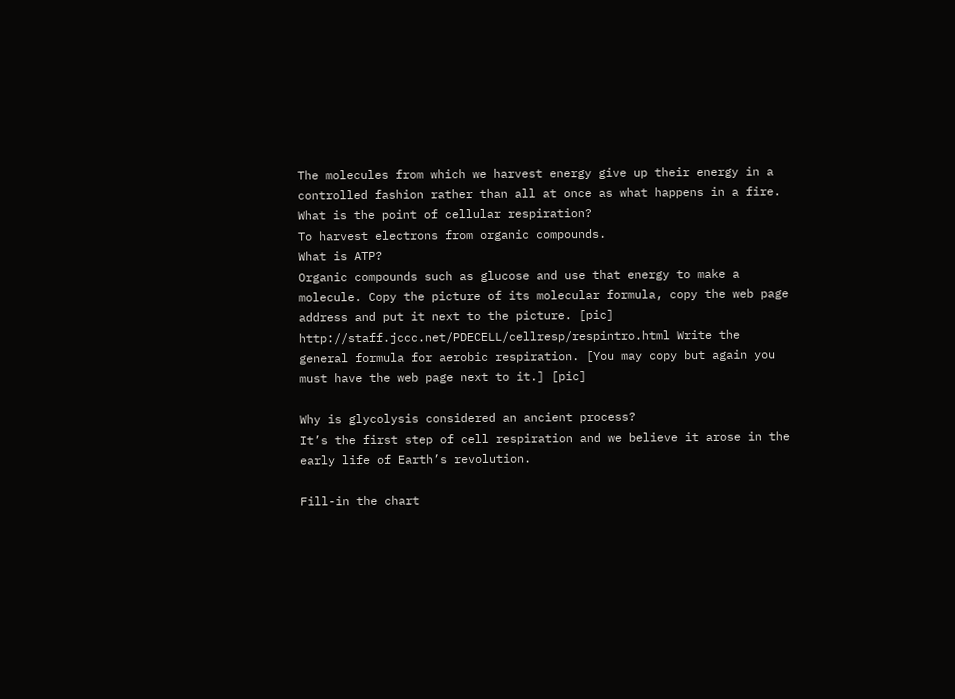The molecules from which we harvest energy give up their energy in a controlled fashion rather than all at once as what happens in a fire. What is the point of cellular respiration?
To harvest electrons from organic compounds.
What is ATP?
Organic compounds such as glucose and use that energy to make a molecule. Copy the picture of its molecular formula, copy the web page address and put it next to the picture. [pic] http://staff.jccc.net/PDECELL/cellresp/respintro.html Write the general formula for aerobic respiration. [You may copy but again you must have the web page next to it.] [pic]

Why is glycolysis considered an ancient process?
It’s the first step of cell respiration and we believe it arose in the early life of Earth’s revolution.

Fill-in the chart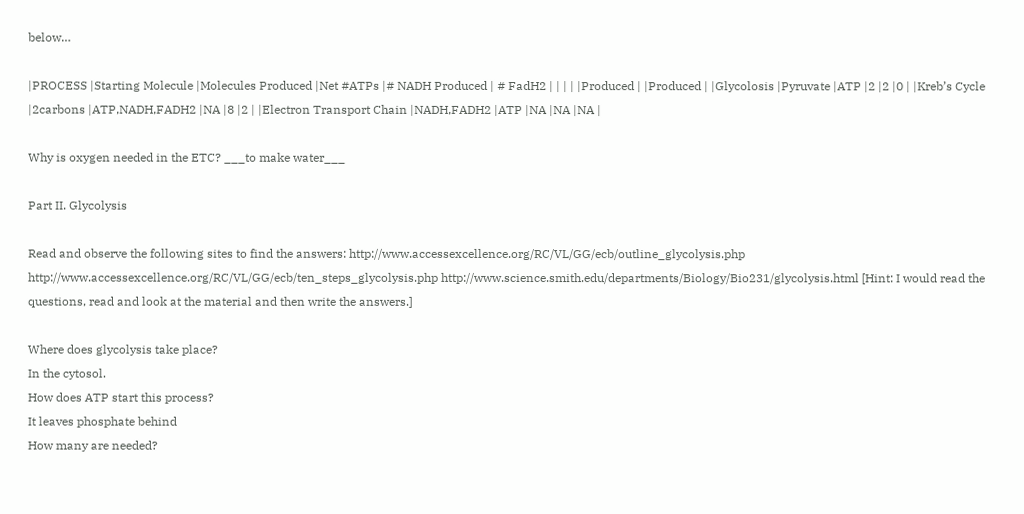below…

|PROCESS |Starting Molecule |Molecules Produced |Net #ATPs |# NADH Produced | # FadH2 | | | | |Produced | |Produced | |Glycolosis |Pyruvate |ATP |2 |2 |0 | |Kreb’s Cycle |2carbons |ATP,NADH,FADH2 |NA |8 |2 | |Electron Transport Chain |NADH,FADH2 |ATP |NA |NA |NA |

Why is oxygen needed in the ETC? ___to make water___

Part II. Glycolysis

Read and observe the following sites to find the answers: http://www.accessexcellence.org/RC/VL/GG/ecb/outline_glycolysis.php http://www.accessexcellence.org/RC/VL/GG/ecb/ten_steps_glycolysis.php http://www.science.smith.edu/departments/Biology/Bio231/glycolysis.html [Hint: I would read the questions, read and look at the material and then write the answers.]

Where does glycolysis take place?
In the cytosol.
How does ATP start this process?
It leaves phosphate behind
How many are needed?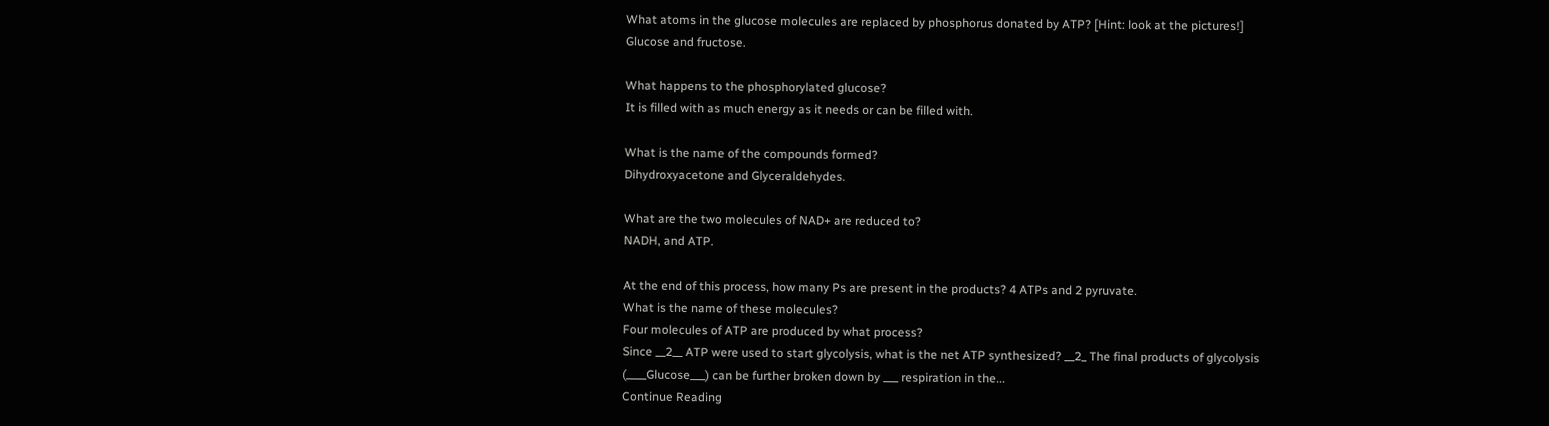What atoms in the glucose molecules are replaced by phosphorus donated by ATP? [Hint: look at the pictures!] Glucose and fructose.

What happens to the phosphorylated glucose?
It is filled with as much energy as it needs or can be filled with.

What is the name of the compounds formed?
Dihydroxyacetone and Glyceraldehydes.

What are the two molecules of NAD+ are reduced to?
NADH, and ATP.

At the end of this process, how many Ps are present in the products? 4 ATPs and 2 pyruvate.
What is the name of these molecules?
Four molecules of ATP are produced by what process?
Since __2__ ATP were used to start glycolysis, what is the net ATP synthesized? __2_ The final products of glycolysis (____Glucose___) can be further broken down by ___ respiration in the...
Continue Reading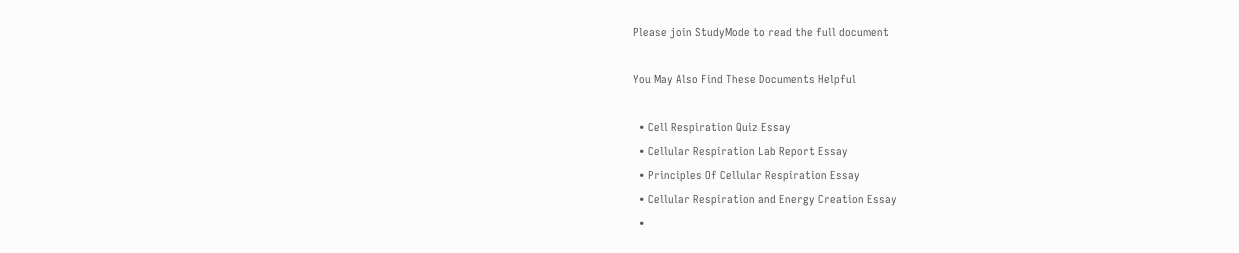Please join StudyMode to read the full document

You May Also Find These Documents Helpful

  • Cell Respiration Quiz Essay
  • Cellular Respiration Lab Report Essay
  • Principles Of Cellular Respiration Essay
  • Cellular Respiration and Energy Creation Essay
  •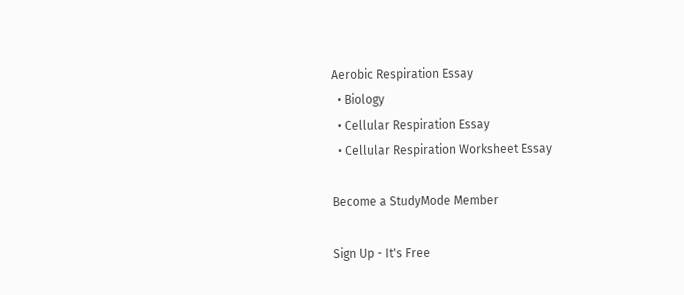Aerobic Respiration Essay
  • Biology
  • Cellular Respiration Essay
  • Cellular Respiration Worksheet Essay

Become a StudyMode Member

Sign Up - It's Free